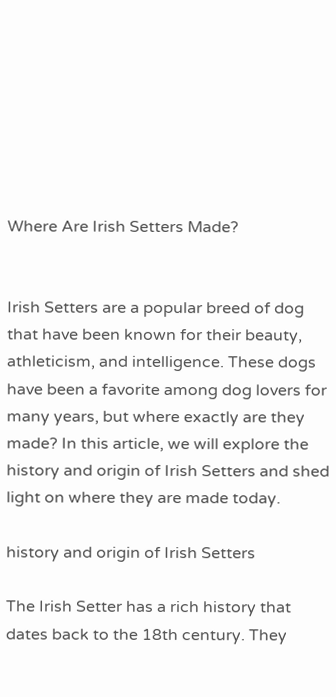Where Are Irish Setters Made?


Irish Setters are a popular breed of dog that have been known for their beauty, athleticism, and intelligence. These dogs have been a favorite among dog lovers for many years, but where exactly are they made? In this article, we will explore the history and origin of Irish Setters and shed light on where they are made today.

history and origin of Irish Setters

The Irish Setter has a rich history that dates back to the 18th century. They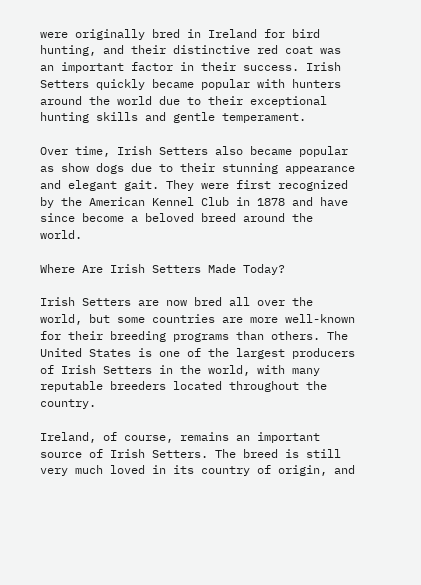were originally bred in Ireland for bird hunting, and their distinctive red coat was an important factor in their success. Irish Setters quickly became popular with hunters around the world due to their exceptional hunting skills and gentle temperament.

Over time, Irish Setters also became popular as show dogs due to their stunning appearance and elegant gait. They were first recognized by the American Kennel Club in 1878 and have since become a beloved breed around the world.

Where Are Irish Setters Made Today?

Irish Setters are now bred all over the world, but some countries are more well-known for their breeding programs than others. The United States is one of the largest producers of Irish Setters in the world, with many reputable breeders located throughout the country.

Ireland, of course, remains an important source of Irish Setters. The breed is still very much loved in its country of origin, and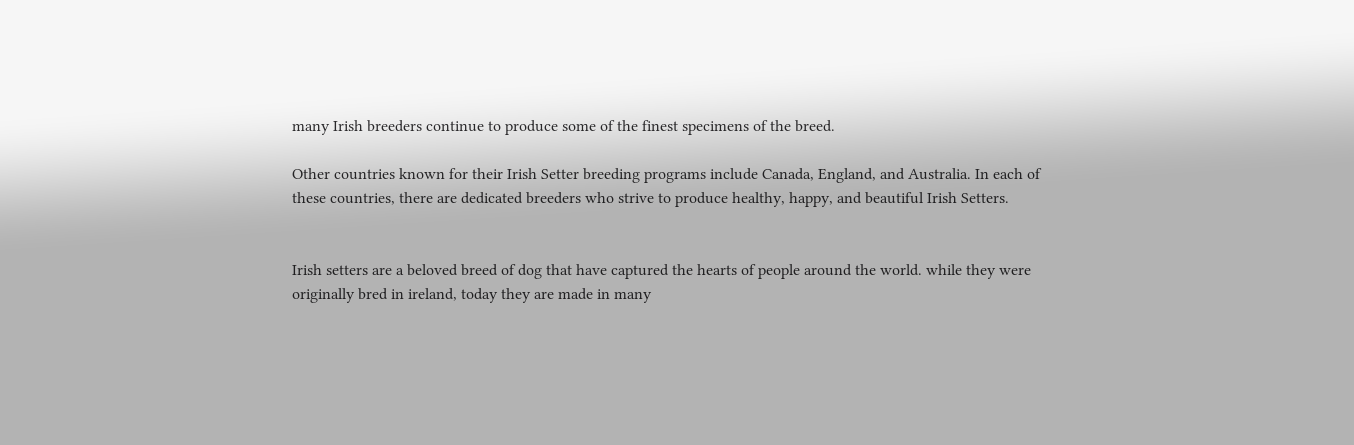many Irish breeders continue to produce some of the finest specimens of the breed.

Other countries known for their Irish Setter breeding programs include Canada, England, and Australia. In each of these countries, there are dedicated breeders who strive to produce healthy, happy, and beautiful Irish Setters.


Irish setters are a beloved breed of dog that have captured the hearts of people around the world. while they were originally bred in ireland, today they are made in many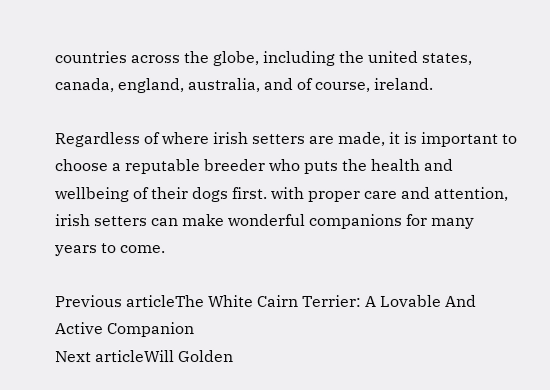countries across the globe, including the united states, canada, england, australia, and of course, ireland.

Regardless of where irish setters are made, it is important to choose a reputable breeder who puts the health and wellbeing of their dogs first. with proper care and attention, irish setters can make wonderful companions for many years to come.

Previous articleThe White Cairn Terrier: A Lovable And Active Companion
Next articleWill Golden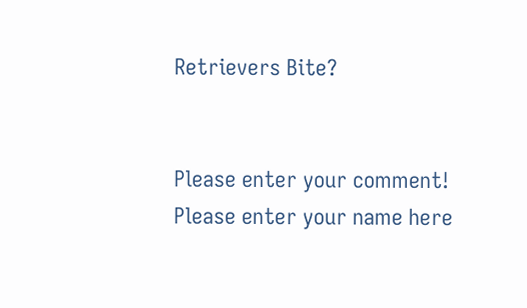Retrievers Bite?


Please enter your comment!
Please enter your name here